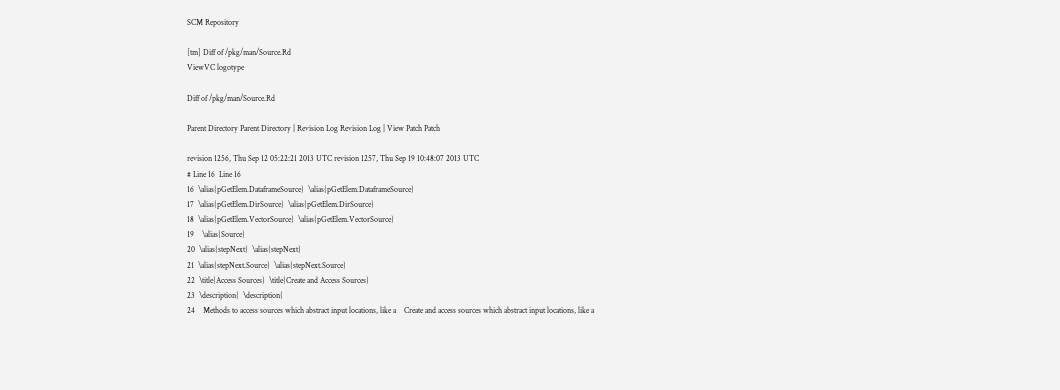SCM Repository

[tm] Diff of /pkg/man/Source.Rd
ViewVC logotype

Diff of /pkg/man/Source.Rd

Parent Directory Parent Directory | Revision Log Revision Log | View Patch Patch

revision 1256, Thu Sep 12 05:22:21 2013 UTC revision 1257, Thu Sep 19 10:48:07 2013 UTC
# Line 16  Line 16
16  \alias{pGetElem.DataframeSource}  \alias{pGetElem.DataframeSource}
17  \alias{pGetElem.DirSource}  \alias{pGetElem.DirSource}
18  \alias{pGetElem.VectorSource}  \alias{pGetElem.VectorSource}
19    \alias{Source}
20  \alias{stepNext}  \alias{stepNext}
21  \alias{stepNext.Source}  \alias{stepNext.Source}
22  \title{Access Sources}  \title{Create and Access Sources}
23  \description{  \description{
24    Methods to access sources which abstract input locations, like a    Create and access sources which abstract input locations, like a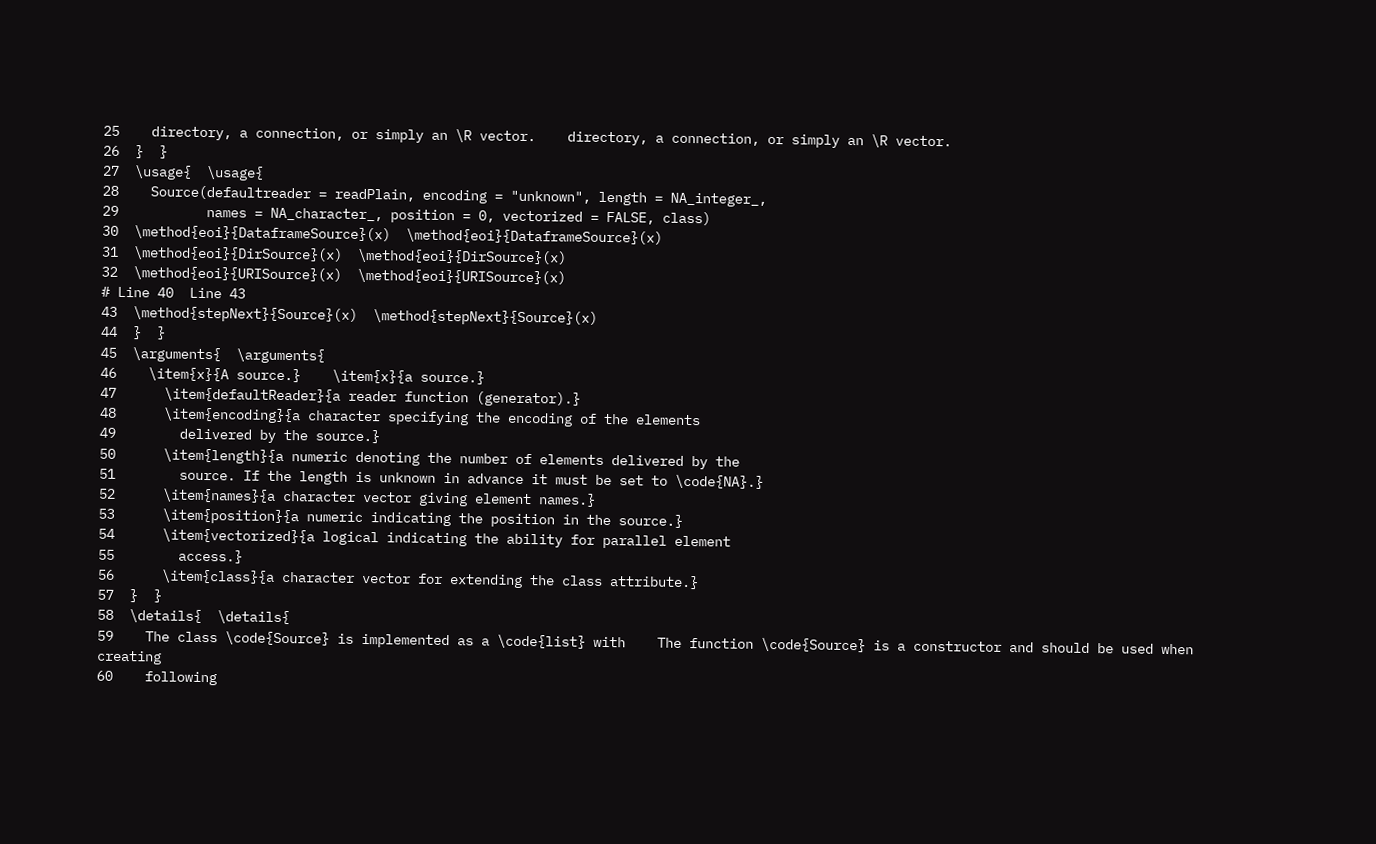25    directory, a connection, or simply an \R vector.    directory, a connection, or simply an \R vector.
26  }  }
27  \usage{  \usage{
28    Source(defaultreader = readPlain, encoding = "unknown", length = NA_integer_,
29           names = NA_character_, position = 0, vectorized = FALSE, class)
30  \method{eoi}{DataframeSource}(x)  \method{eoi}{DataframeSource}(x)
31  \method{eoi}{DirSource}(x)  \method{eoi}{DirSource}(x)
32  \method{eoi}{URISource}(x)  \method{eoi}{URISource}(x)
# Line 40  Line 43
43  \method{stepNext}{Source}(x)  \method{stepNext}{Source}(x)
44  }  }
45  \arguments{  \arguments{
46    \item{x}{A source.}    \item{x}{a source.}
47      \item{defaultReader}{a reader function (generator).}
48      \item{encoding}{a character specifying the encoding of the elements
49        delivered by the source.}
50      \item{length}{a numeric denoting the number of elements delivered by the
51        source. If the length is unknown in advance it must be set to \code{NA}.}
52      \item{names}{a character vector giving element names.}
53      \item{position}{a numeric indicating the position in the source.}
54      \item{vectorized}{a logical indicating the ability for parallel element
55        access.}
56      \item{class}{a character vector for extending the class attribute.}
57  }  }
58  \details{  \details{
59    The class \code{Source} is implemented as a \code{list} with    The function \code{Source} is a constructor and should be used when creating
60    following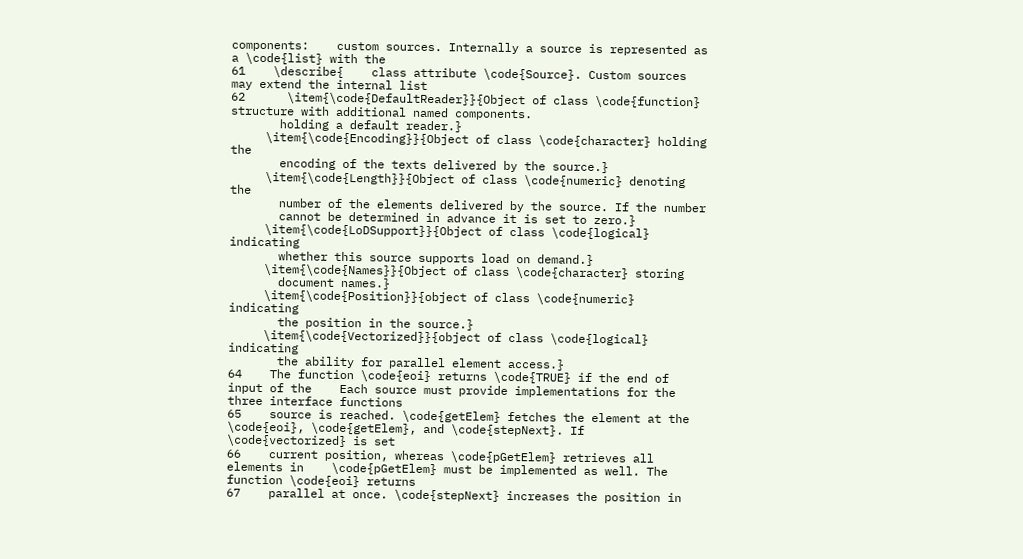components:    custom sources. Internally a source is represented as a \code{list} with the
61    \describe{    class attribute \code{Source}. Custom sources may extend the internal list
62      \item{\code{DefaultReader}}{Object of class \code{function}    structure with additional named components.
       holding a default reader.}
     \item{\code{Encoding}}{Object of class \code{character} holding the
       encoding of the texts delivered by the source.}
     \item{\code{Length}}{Object of class \code{numeric} denoting the
       number of the elements delivered by the source. If the number
       cannot be determined in advance it is set to zero.}
     \item{\code{LoDSupport}}{Object of class \code{logical} indicating
       whether this source supports load on demand.}
     \item{\code{Names}}{Object of class \code{character} storing
       document names.}
     \item{\code{Position}}{object of class \code{numeric} indicating
       the position in the source.}
     \item{\code{Vectorized}}{object of class \code{logical} indicating
       the ability for parallel element access.}
64    The function \code{eoi} returns \code{TRUE} if the end of input of the    Each source must provide implementations for the three interface functions
65    source is reached. \code{getElem} fetches the element at the    \code{eoi}, \code{getElem}, and \code{stepNext}. If \code{vectorized} is set
66    current position, whereas \code{pGetElem} retrieves all elements in    \code{pGetElem} must be implemented as well. The function \code{eoi} returns
67    parallel at once. \code{stepNext} increases the position in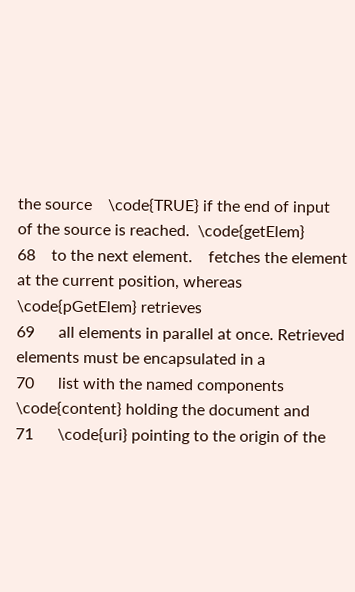the source    \code{TRUE} if the end of input of the source is reached.  \code{getElem}
68    to the next element.    fetches the element at the current position, whereas \code{pGetElem} retrieves
69      all elements in parallel at once. Retrieved elements must be encapsulated in a
70      list with the named components \code{content} holding the document and
71      \code{uri} pointing to the origin of the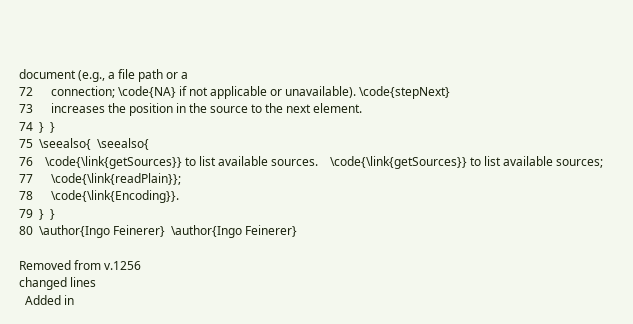document (e.g., a file path or a
72      connection; \code{NA} if not applicable or unavailable). \code{stepNext}
73      increases the position in the source to the next element.
74  }  }
75  \seealso{  \seealso{
76    \code{\link{getSources}} to list available sources.    \code{\link{getSources}} to list available sources;
77      \code{\link{readPlain}};
78      \code{\link{Encoding}}.
79  }  }
80  \author{Ingo Feinerer}  \author{Ingo Feinerer}

Removed from v.1256
changed lines
  Added in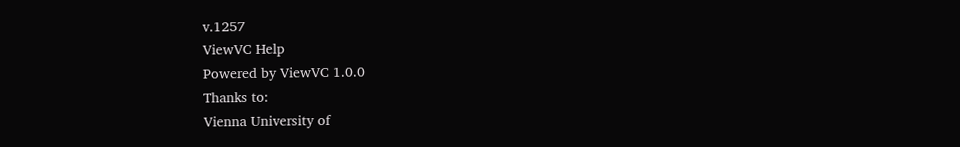v.1257
ViewVC Help
Powered by ViewVC 1.0.0
Thanks to:
Vienna University of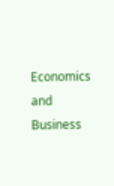Economics and Business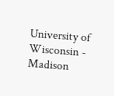University of Wisconsin - Madison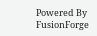Powered By FusionForge